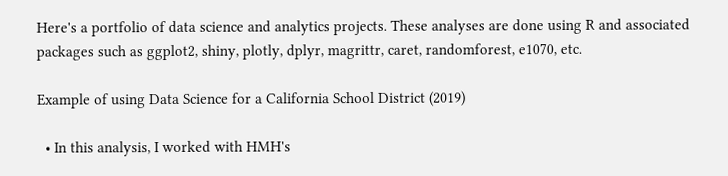Here's a portfolio of data science and analytics projects. These analyses are done using R and associated packages such as ggplot2, shiny, plotly, dplyr, magrittr, caret, randomforest, e1070, etc.

Example of using Data Science for a California School District (2019)

  • In this analysis, I worked with HMH's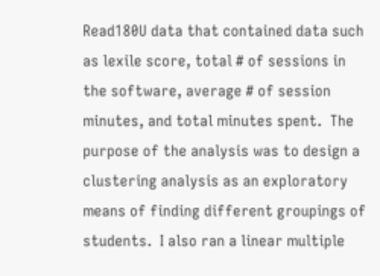Read180U data that contained data such as lexile score, total # of sessions in the software, average # of session minutes, and total minutes spent.  The purpose of the analysis was to design a clustering analysis as an exploratory means of finding different groupings of students.  I also ran a linear multiple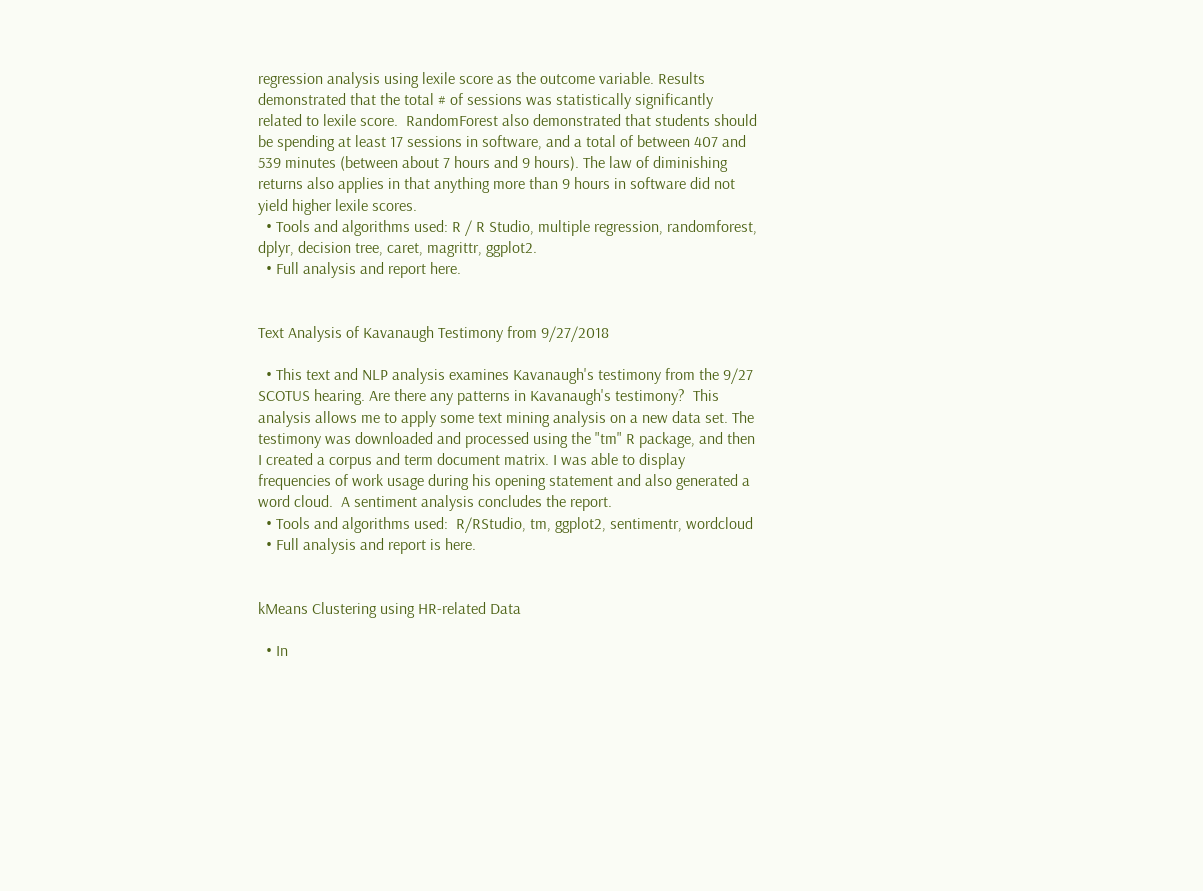regression analysis using lexile score as the outcome variable. Results demonstrated that the total # of sessions was statistically significantly related to lexile score.  RandomForest also demonstrated that students should be spending at least 17 sessions in software, and a total of between 407 and 539 minutes (between about 7 hours and 9 hours). The law of diminishing returns also applies in that anything more than 9 hours in software did not yield higher lexile scores.
  • Tools and algorithms used: R / R Studio, multiple regression, randomforest, dplyr, decision tree, caret, magrittr, ggplot2.
  • Full analysis and report here.


Text Analysis of Kavanaugh Testimony from 9/27/2018

  • This text and NLP analysis examines Kavanaugh's testimony from the 9/27 SCOTUS hearing. Are there any patterns in Kavanaugh's testimony?  This analysis allows me to apply some text mining analysis on a new data set. The testimony was downloaded and processed using the "tm" R package, and then I created a corpus and term document matrix. I was able to display frequencies of work usage during his opening statement and also generated a word cloud.  A sentiment analysis concludes the report.
  • Tools and algorithms used:  R/RStudio, tm, ggplot2, sentimentr, wordcloud
  • Full analysis and report is here.


kMeans Clustering using HR-related Data

  • In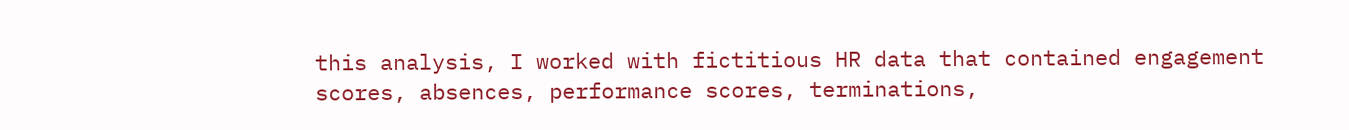this analysis, I worked with fictitious HR data that contained engagement scores, absences, performance scores, terminations,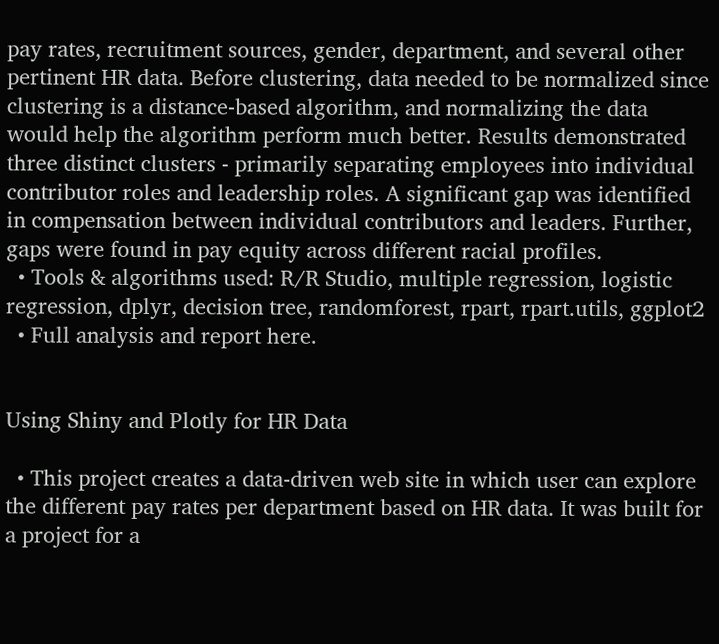pay rates, recruitment sources, gender, department, and several other pertinent HR data. Before clustering, data needed to be normalized since clustering is a distance-based algorithm, and normalizing the data would help the algorithm perform much better. Results demonstrated three distinct clusters - primarily separating employees into individual contributor roles and leadership roles. A significant gap was identified in compensation between individual contributors and leaders. Further, gaps were found in pay equity across different racial profiles.
  • Tools & algorithms used: R/R Studio, multiple regression, logistic regression, dplyr, decision tree, randomforest, rpart, rpart.utils, ggplot2
  • Full analysis and report here.


Using Shiny and Plotly for HR Data

  • This project creates a data-driven web site in which user can explore the different pay rates per department based on HR data. It was built for a project for a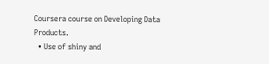Coursera course on Developing Data Products.
  • Use of shiny and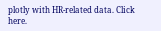plotly with HR-related data. Click here.